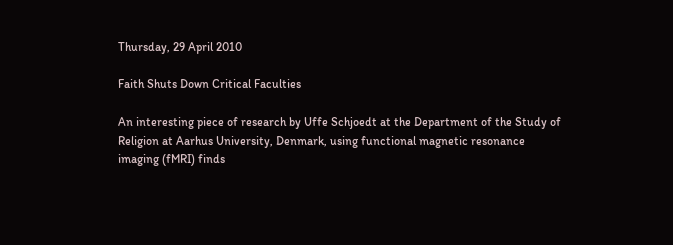Thursday, 29 April 2010

Faith Shuts Down Critical Faculties

An interesting piece of research by Uffe Schjoedt at the Department of the Study of Religion at Aarhus University, Denmark, using functional magnetic resonance imaging (fMRI) finds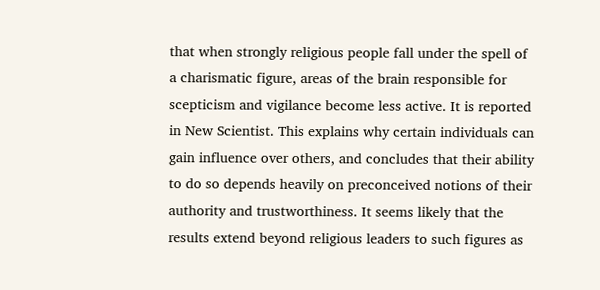that when strongly religious people fall under the spell of a charismatic figure, areas of the brain responsible for scepticism and vigilance become less active. It is reported in New Scientist. This explains why certain individuals can gain influence over others, and concludes that their ability to do so depends heavily on preconceived notions of their authority and trustworthiness. It seems likely that the results extend beyond religious leaders to such figures as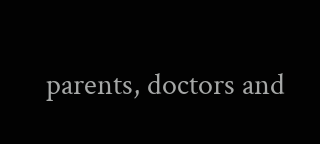parents, doctors and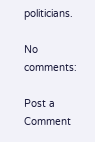politicians.

No comments:

Post a Comment